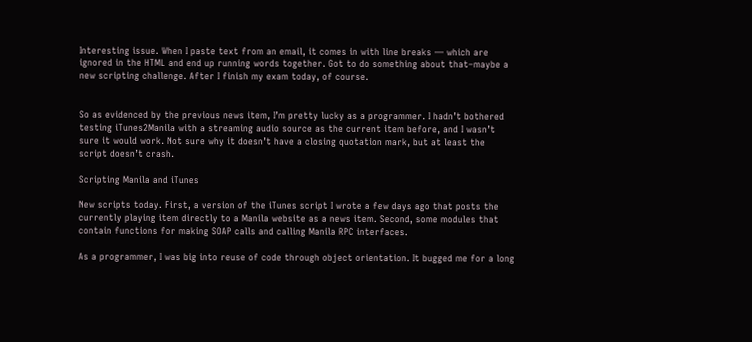Interesting issue. When I paste text from an email, it comes in with line breaks — which are ignored in the HTML and end up running words together. Got to do something about that–maybe a new scripting challenge. After I finish my exam today, of course.


So as evidenced by the previous news item, I’m pretty lucky as a programmer. I hadn’t bothered testing iTunes2Manila with a streaming audio source as the current item before, and I wasn’t sure it would work. Not sure why it doesn’t have a closing quotation mark, but at least the script doesn’t crash.

Scripting Manila and iTunes

New scripts today. First, a version of the iTunes script I wrote a few days ago that posts the currently playing item directly to a Manila website as a news item. Second, some modules that contain functions for making SOAP calls and calling Manila RPC interfaces.

As a programmer, I was big into reuse of code through object orientation. It bugged me for a long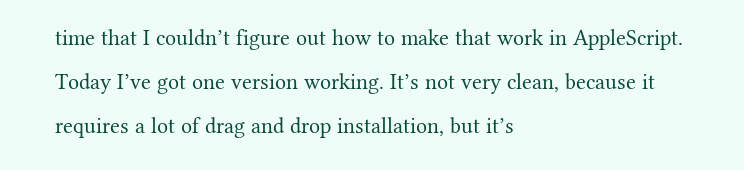time that I couldn’t figure out how to make that work in AppleScript. Today I’ve got one version working. It’s not very clean, because it requires a lot of drag and drop installation, but it’s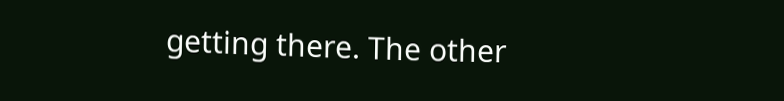getting there. The other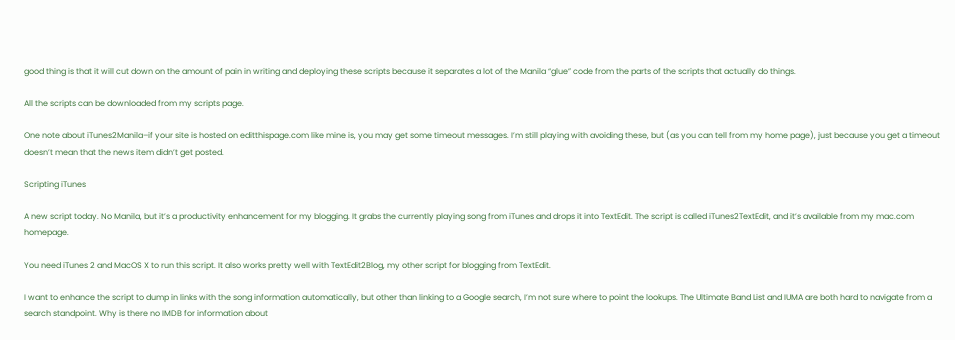good thing is that it will cut down on the amount of pain in writing and deploying these scripts because it separates a lot of the Manila “glue” code from the parts of the scripts that actually do things.

All the scripts can be downloaded from my scripts page.

One note about iTunes2Manila–if your site is hosted on editthispage.com like mine is, you may get some timeout messages. I’m still playing with avoiding these, but (as you can tell from my home page), just because you get a timeout doesn’t mean that the news item didn’t get posted.

Scripting iTunes

A new script today. No Manila, but it’s a productivity enhancement for my blogging. It grabs the currently playing song from iTunes and drops it into TextEdit. The script is called iTunes2TextEdit, and it’s available from my mac.com homepage.

You need iTunes 2 and MacOS X to run this script. It also works pretty well with TextEdit2Blog, my other script for blogging from TextEdit.

I want to enhance the script to dump in links with the song information automatically, but other than linking to a Google search, I’m not sure where to point the lookups. The Ultimate Band List and IUMA are both hard to navigate from a search standpoint. Why is there no IMDB for information about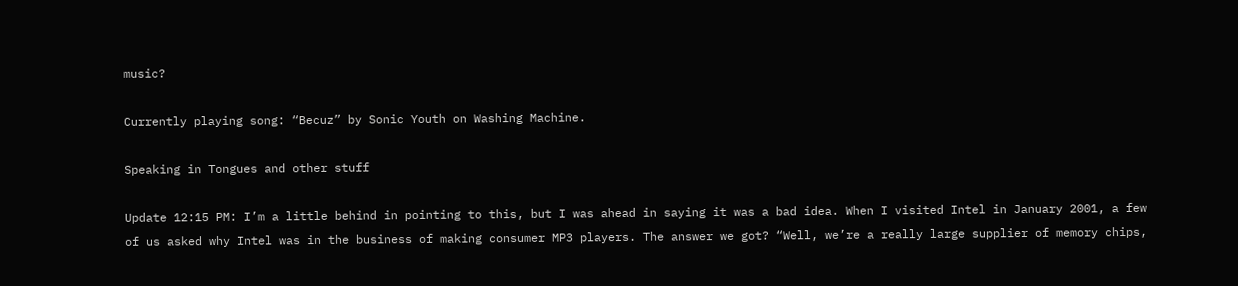music?

Currently playing song: “Becuz” by Sonic Youth on Washing Machine.

Speaking in Tongues and other stuff

Update 12:15 PM: I’m a little behind in pointing to this, but I was ahead in saying it was a bad idea. When I visited Intel in January 2001, a few of us asked why Intel was in the business of making consumer MP3 players. The answer we got? “Well, we’re a really large supplier of memory chips,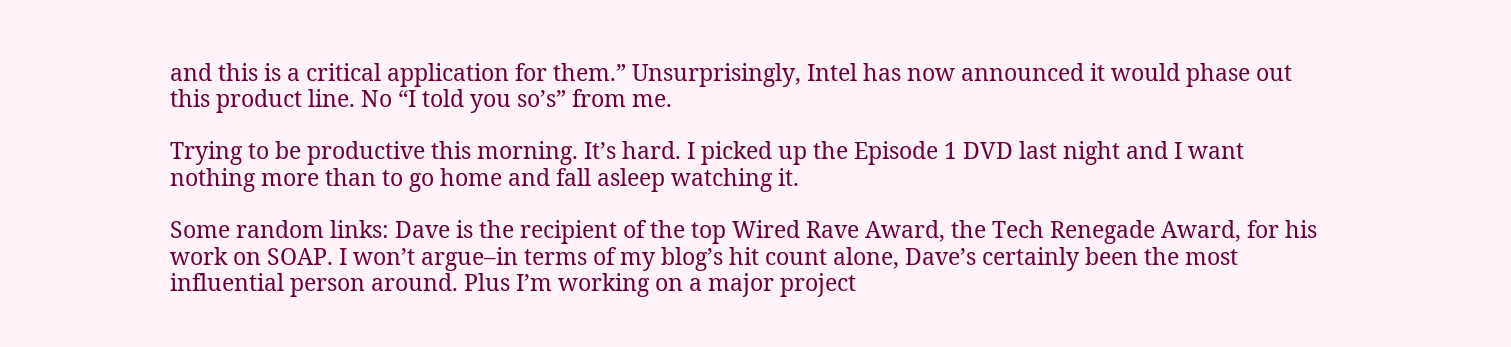and this is a critical application for them.” Unsurprisingly, Intel has now announced it would phase out this product line. No “I told you so’s” from me.

Trying to be productive this morning. It’s hard. I picked up the Episode 1 DVD last night and I want nothing more than to go home and fall asleep watching it.

Some random links: Dave is the recipient of the top Wired Rave Award, the Tech Renegade Award, for his work on SOAP. I won’t argue–in terms of my blog’s hit count alone, Dave’s certainly been the most influential person around. Plus I’m working on a major project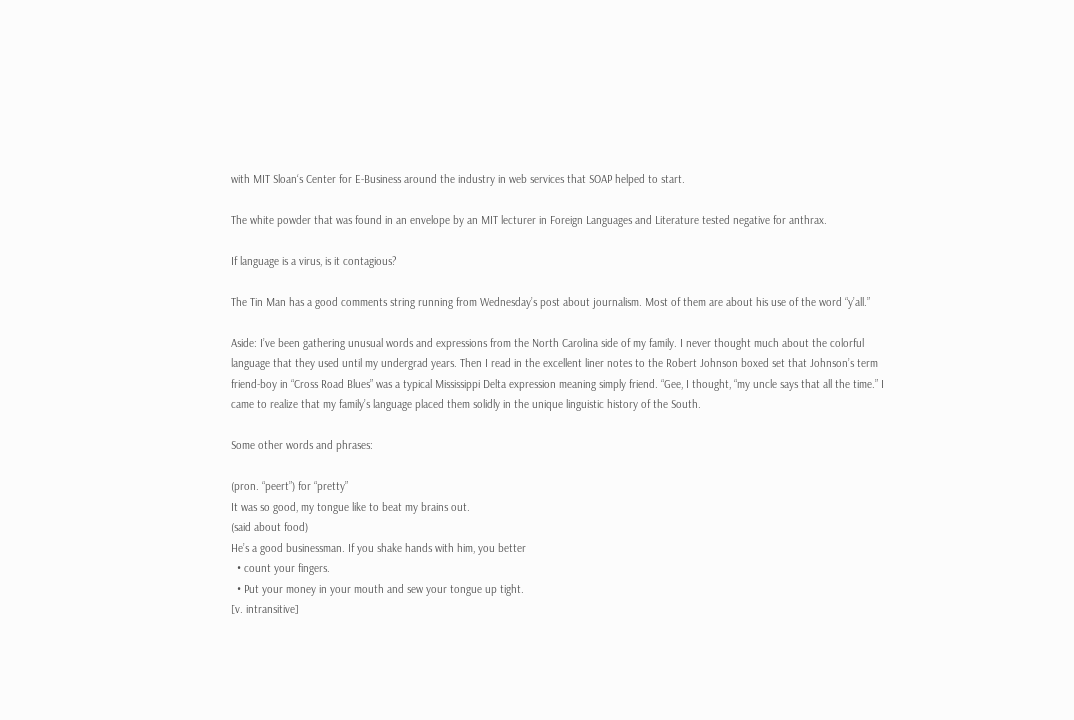with MIT Sloan‘s Center for E-Business around the industry in web services that SOAP helped to start.

The white powder that was found in an envelope by an MIT lecturer in Foreign Languages and Literature tested negative for anthrax.

If language is a virus, is it contagious?

The Tin Man has a good comments string running from Wednesday’s post about journalism. Most of them are about his use of the word “y’all.”

Aside: I’ve been gathering unusual words and expressions from the North Carolina side of my family. I never thought much about the colorful language that they used until my undergrad years. Then I read in the excellent liner notes to the Robert Johnson boxed set that Johnson’s term friend-boy in “Cross Road Blues” was a typical Mississippi Delta expression meaning simply friend. “Gee, I thought, “my uncle says that all the time.” I came to realize that my family’s language placed them solidly in the unique linguistic history of the South.

Some other words and phrases:

(pron. “peert”) for “pretty”
It was so good, my tongue like to beat my brains out.
(said about food)
He’s a good businessman. If you shake hands with him, you better
  • count your fingers.
  • Put your money in your mouth and sew your tongue up tight.
[v. intransitive]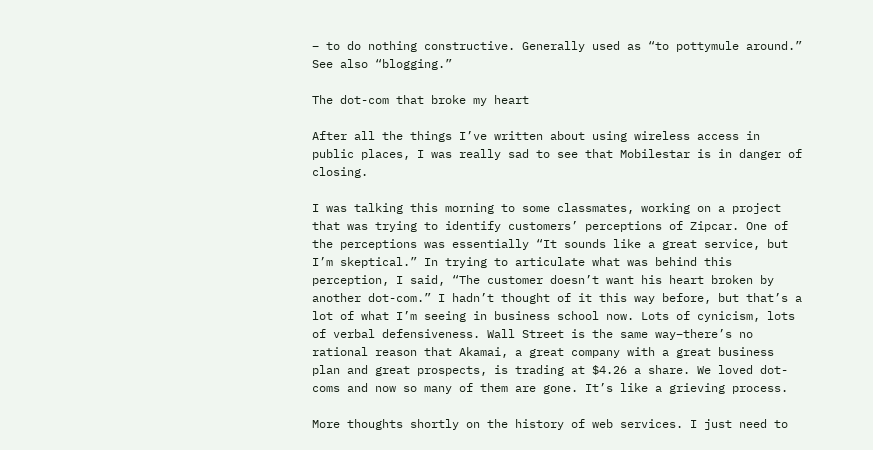– to do nothing constructive. Generally used as “to pottymule around.” See also “blogging.”

The dot-com that broke my heart

After all the things I’ve written about using wireless access in public places, I was really sad to see that Mobilestar is in danger of closing.

I was talking this morning to some classmates, working on a project that was trying to identify customers’ perceptions of Zipcar. One of the perceptions was essentially “It sounds like a great service, but I’m skeptical.” In trying to articulate what was behind this perception, I said, “The customer doesn’t want his heart broken by another dot-com.” I hadn’t thought of it this way before, but that’s a lot of what I’m seeing in business school now. Lots of cynicism, lots of verbal defensiveness. Wall Street is the same way–there’s no rational reason that Akamai, a great company with a great business plan and great prospects, is trading at $4.26 a share. We loved dot-coms and now so many of them are gone. It’s like a grieving process.

More thoughts shortly on the history of web services. I just need to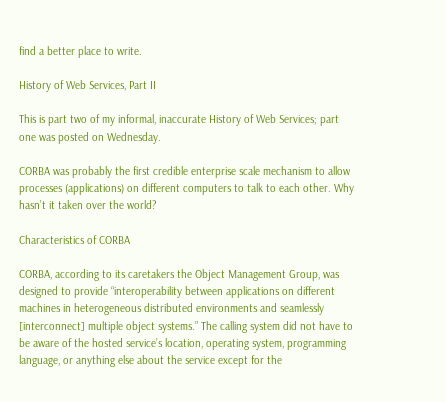find a better place to write.

History of Web Services, Part II

This is part two of my informal, inaccurate History of Web Services; part one was posted on Wednesday.

CORBA was probably the first credible enterprise scale mechanism to allow processes (applications) on different computers to talk to each other. Why hasn’t it taken over the world?

Characteristics of CORBA

CORBA, according to its caretakers the Object Management Group, was designed to provide “interoperability between applications on different machines in heterogeneous distributed environments and seamlessly [interconnect] multiple object systems.” The calling system did not have to be aware of the hosted service’s location, operating system, programming language, or anything else about the service except for the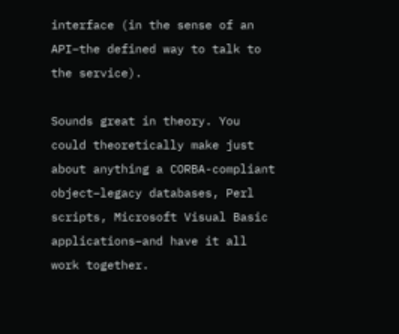interface (in the sense of an API–the defined way to talk to the service).

Sounds great in theory. You could theoretically make just about anything a CORBA-compliant object–legacy databases, Perl scripts, Microsoft Visual Basic applications–and have it all work together.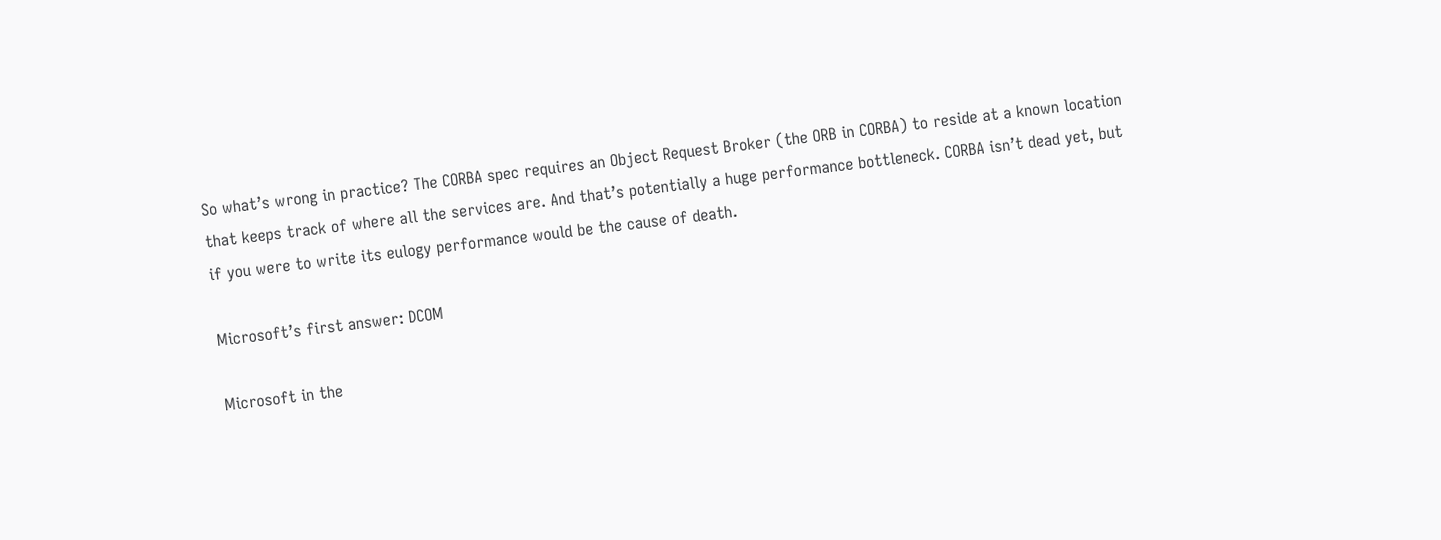So what’s wrong in practice? The CORBA spec requires an Object Request Broker (the ORB in CORBA) to reside at a known location that keeps track of where all the services are. And that’s potentially a huge performance bottleneck. CORBA isn’t dead yet, but if you were to write its eulogy performance would be the cause of death.

Microsoft’s first answer: DCOM

Microsoft in the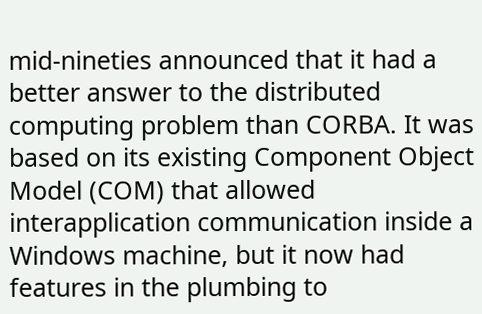mid-nineties announced that it had a better answer to the distributed computing problem than CORBA. It was based on its existing Component Object Model (COM) that allowed interapplication communication inside a Windows machine, but it now had features in the plumbing to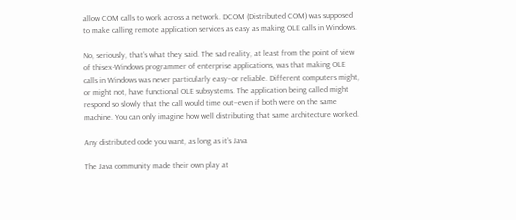allow COM calls to work across a network. DCOM (Distributed COM) was supposed to make calling remote application services as easy as making OLE calls in Windows.

No, seriously, that’s what they said. The sad reality, at least from the point of view of thisex-Windows programmer of enterprise applications, was that making OLE calls in Windows was never particularly easy–or reliable. Different computers might, or might not, have functional OLE subsystems. The application being called might respond so slowly that the call would time out–even if both were on the same machine. You can only imagine how well distributing that same architecture worked.

Any distributed code you want, as long as it’s Java

The Java community made their own play at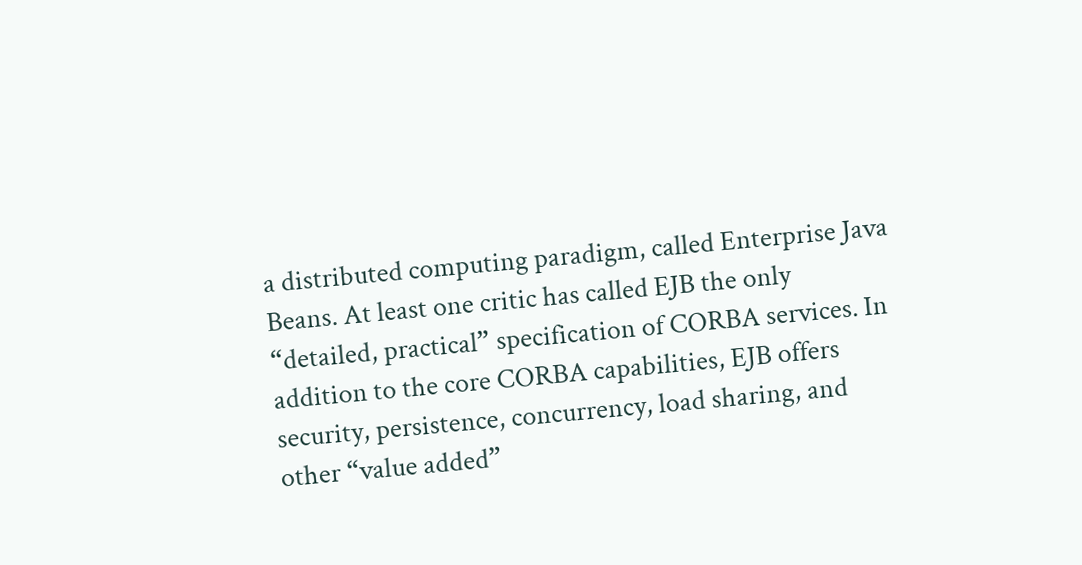a distributed computing paradigm, called Enterprise Java Beans. At least one critic has called EJB the only “detailed, practical” specification of CORBA services. In addition to the core CORBA capabilities, EJB offers security, persistence, concurrency, load sharing, and other “value added”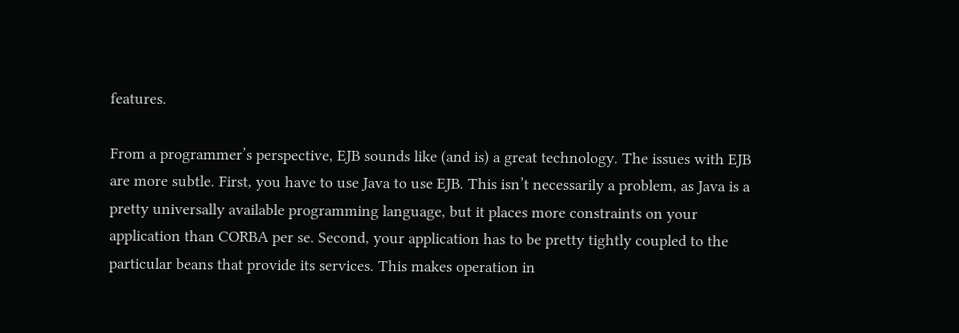features.

From a programmer’s perspective, EJB sounds like (and is) a great technology. The issues with EJB are more subtle. First, you have to use Java to use EJB. This isn’t necessarily a problem, as Java is a pretty universally available programming language, but it places more constraints on your application than CORBA per se. Second, your application has to be pretty tightly coupled to the particular beans that provide its services. This makes operation in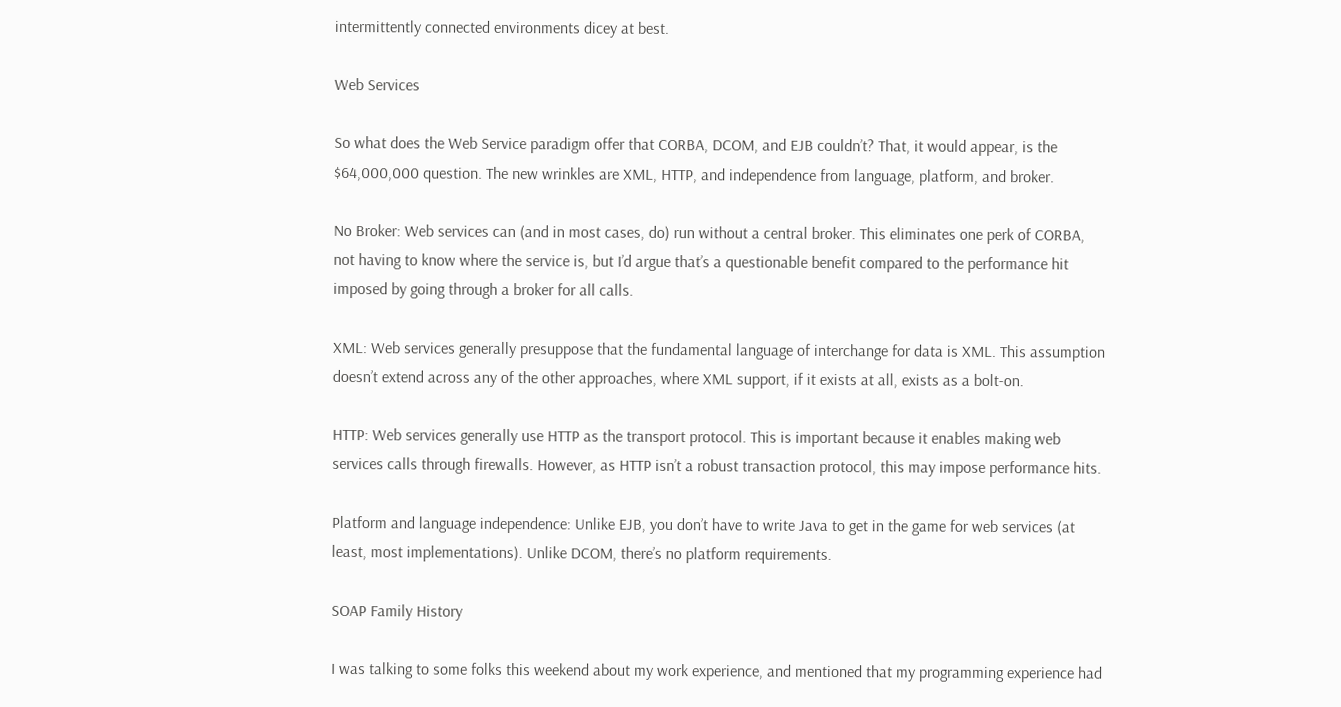intermittently connected environments dicey at best.

Web Services

So what does the Web Service paradigm offer that CORBA, DCOM, and EJB couldn’t? That, it would appear, is the $64,000,000 question. The new wrinkles are XML, HTTP, and independence from language, platform, and broker.

No Broker: Web services can (and in most cases, do) run without a central broker. This eliminates one perk of CORBA, not having to know where the service is, but I’d argue that’s a questionable benefit compared to the performance hit imposed by going through a broker for all calls.

XML: Web services generally presuppose that the fundamental language of interchange for data is XML. This assumption doesn’t extend across any of the other approaches, where XML support, if it exists at all, exists as a bolt-on.

HTTP: Web services generally use HTTP as the transport protocol. This is important because it enables making web services calls through firewalls. However, as HTTP isn’t a robust transaction protocol, this may impose performance hits.

Platform and language independence: Unlike EJB, you don’t have to write Java to get in the game for web services (at least, most implementations). Unlike DCOM, there’s no platform requirements.

SOAP Family History

I was talking to some folks this weekend about my work experience, and mentioned that my programming experience had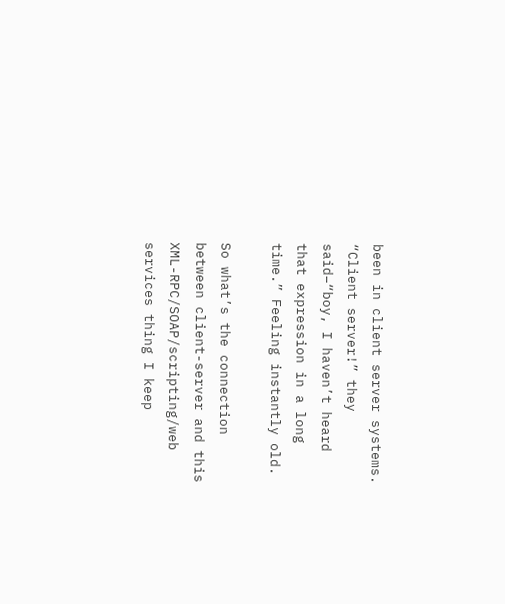been in client server systems. “Client server!” they said–“boy, I haven’t heard that expression in a long time.” Feeling instantly old.

So what’s the connection between client-server and this XML-RPC/SOAP/scripting/web services thing I keep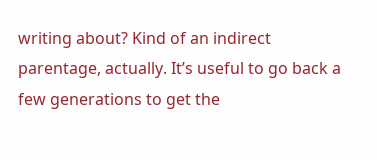writing about? Kind of an indirect parentage, actually. It’s useful to go back a few generations to get the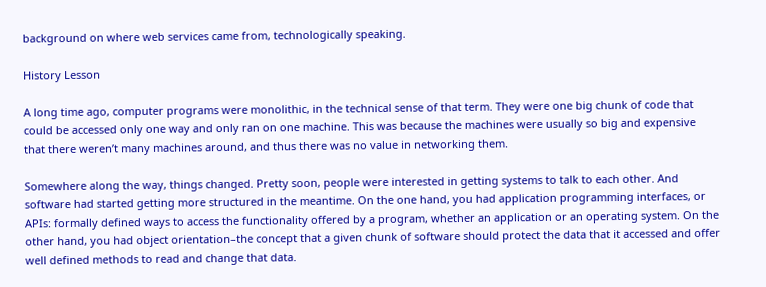background on where web services came from, technologically speaking.

History Lesson

A long time ago, computer programs were monolithic, in the technical sense of that term. They were one big chunk of code that could be accessed only one way and only ran on one machine. This was because the machines were usually so big and expensive that there weren’t many machines around, and thus there was no value in networking them.

Somewhere along the way, things changed. Pretty soon, people were interested in getting systems to talk to each other. And software had started getting more structured in the meantime. On the one hand, you had application programming interfaces, or APIs: formally defined ways to access the functionality offered by a program, whether an application or an operating system. On the other hand, you had object orientation–the concept that a given chunk of software should protect the data that it accessed and offer well defined methods to read and change that data.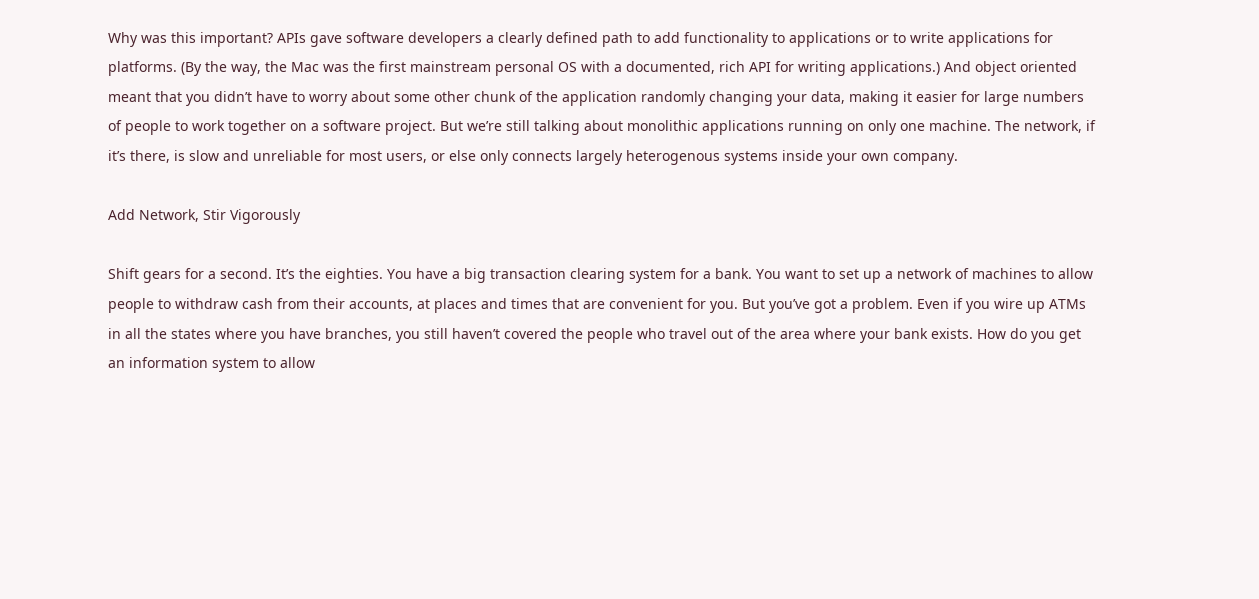Why was this important? APIs gave software developers a clearly defined path to add functionality to applications or to write applications for platforms. (By the way, the Mac was the first mainstream personal OS with a documented, rich API for writing applications.) And object oriented meant that you didn’t have to worry about some other chunk of the application randomly changing your data, making it easier for large numbers of people to work together on a software project. But we’re still talking about monolithic applications running on only one machine. The network, if it’s there, is slow and unreliable for most users, or else only connects largely heterogenous systems inside your own company.

Add Network, Stir Vigorously

Shift gears for a second. It’s the eighties. You have a big transaction clearing system for a bank. You want to set up a network of machines to allow people to withdraw cash from their accounts, at places and times that are convenient for you. But you’ve got a problem. Even if you wire up ATMs in all the states where you have branches, you still haven’t covered the people who travel out of the area where your bank exists. How do you get an information system to allow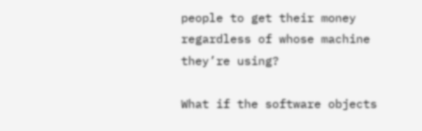people to get their money regardless of whose machine they’re using?

What if the software objects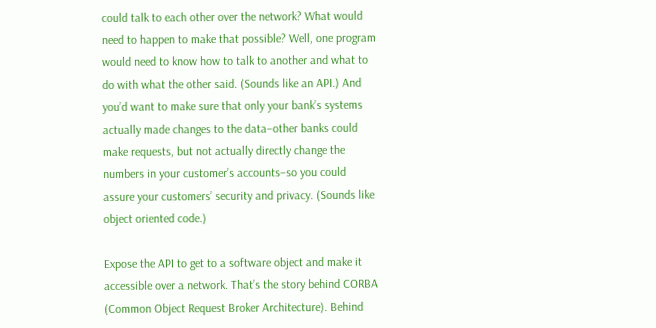could talk to each other over the network? What would need to happen to make that possible? Well, one program would need to know how to talk to another and what to do with what the other said. (Sounds like an API.) And you’d want to make sure that only your bank’s systems actually made changes to the data–other banks could make requests, but not actually directly change the numbers in your customer’s accounts–so you could assure your customers’ security and privacy. (Sounds like object oriented code.)

Expose the API to get to a software object and make it accessible over a network. That’s the story behind CORBA (Common Object Request Broker Architecture). Behind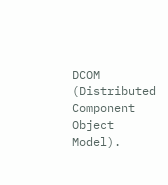DCOM (Distributed Component Object Model).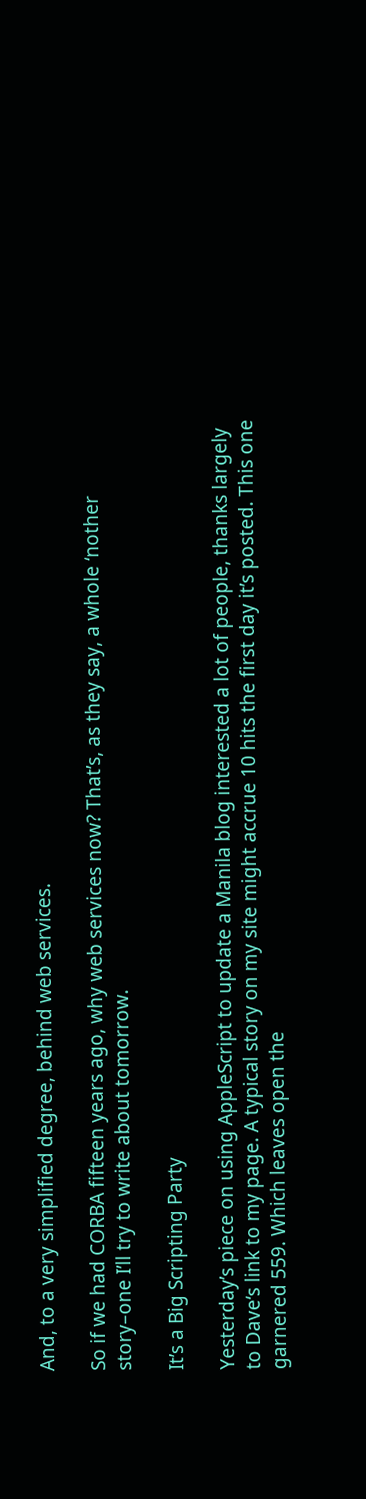And, to a very simplified degree, behind web services.

So if we had CORBA fifteen years ago, why web services now? That’s, as they say, a whole ‘nother story–one I’ll try to write about tomorrow.

It’s a Big Scripting Party

Yesterday’s piece on using AppleScript to update a Manila blog interested a lot of people, thanks largely to Dave‘s link to my page. A typical story on my site might accrue 10 hits the first day it’s posted. This one garnered 559. Which leaves open the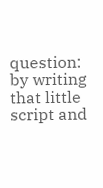question: by writing that little script and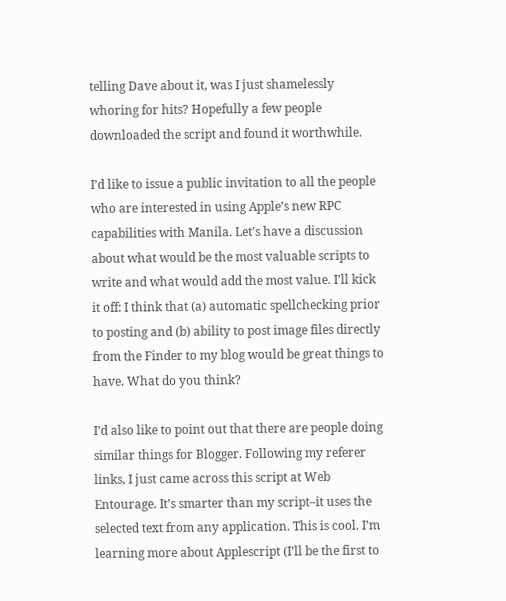telling Dave about it, was I just shamelessly whoring for hits? Hopefully a few people downloaded the script and found it worthwhile.

I’d like to issue a public invitation to all the people who are interested in using Apple’s new RPC capabilities with Manila. Let’s have a discussion about what would be the most valuable scripts to write and what would add the most value. I’ll kick it off: I think that (a) automatic spellchecking prior to posting and (b) ability to post image files directly from the Finder to my blog would be great things to have. What do you think?

I’d also like to point out that there are people doing similar things for Blogger. Following my referer links, I just came across this script at Web Entourage. It’s smarter than my script–it uses the selected text from any application. This is cool. I’m learning more about Applescript (I’ll be the first to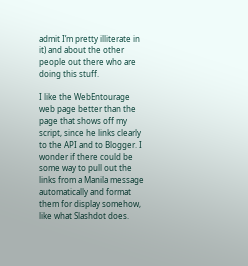admit I’m pretty illiterate in it) and about the other people out there who are doing this stuff.

I like the WebEntourage web page better than the page that shows off my script, since he links clearly to the API and to Blogger. I wonder if there could be some way to pull out the links from a Manila message automatically and format them for display somehow, like what Slashdot does.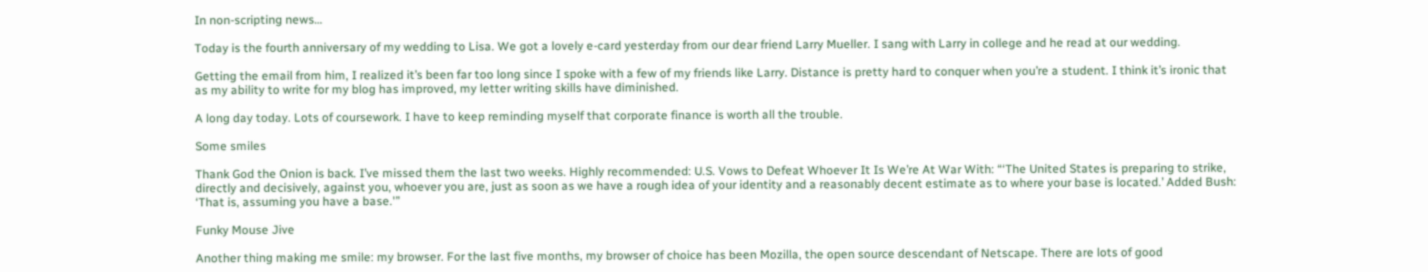In non-scripting news…

Today is the fourth anniversary of my wedding to Lisa. We got a lovely e-card yesterday from our dear friend Larry Mueller. I sang with Larry in college and he read at our wedding.

Getting the email from him, I realized it’s been far too long since I spoke with a few of my friends like Larry. Distance is pretty hard to conquer when you’re a student. I think it’s ironic that as my ability to write for my blog has improved, my letter writing skills have diminished.

A long day today. Lots of coursework. I have to keep reminding myself that corporate finance is worth all the trouble.

Some smiles

Thank God the Onion is back. I’ve missed them the last two weeks. Highly recommended: U.S. Vows to Defeat Whoever It Is We’re At War With: “‘The United States is preparing to strike, directly and decisively, against you, whoever you are, just as soon as we have a rough idea of your identity and a reasonably decent estimate as to where your base is located.’ Added Bush: ‘That is, assuming you have a base.'”

Funky Mouse Jive

Another thing making me smile: my browser. For the last five months, my browser of choice has been Mozilla, the open source descendant of Netscape. There are lots of good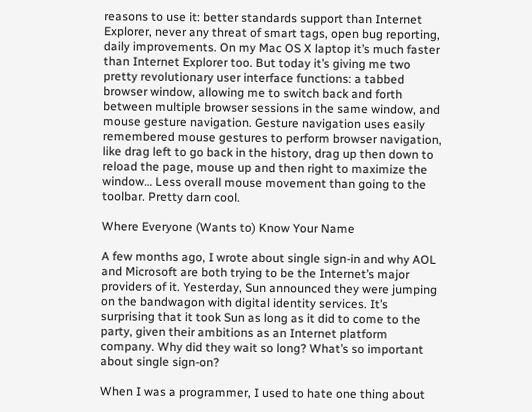reasons to use it: better standards support than Internet Explorer, never any threat of smart tags, open bug reporting, daily improvements. On my Mac OS X laptop it’s much faster than Internet Explorer too. But today it’s giving me two pretty revolutionary user interface functions: a tabbed browser window, allowing me to switch back and forth between multiple browser sessions in the same window, and mouse gesture navigation. Gesture navigation uses easily remembered mouse gestures to perform browser navigation, like drag left to go back in the history, drag up then down to reload the page, mouse up and then right to maximize the window… Less overall mouse movement than going to the toolbar. Pretty darn cool.

Where Everyone (Wants to) Know Your Name

A few months ago, I wrote about single sign-in and why AOL and Microsoft are both trying to be the Internet’s major providers of it. Yesterday, Sun announced they were jumping on the bandwagon with digital identity services. It’s surprising that it took Sun as long as it did to come to the party, given their ambitions as an Internet platform company. Why did they wait so long? What’s so important about single sign-on?

When I was a programmer, I used to hate one thing about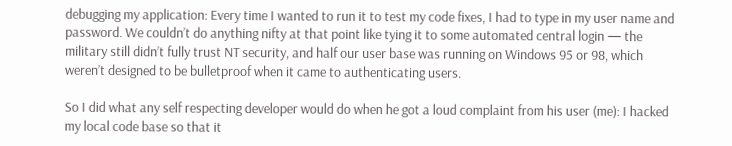debugging my application: Every time I wanted to run it to test my code fixes, I had to type in my user name and password. We couldn’t do anything nifty at that point like tying it to some automated central login — the military still didn’t fully trust NT security, and half our user base was running on Windows 95 or 98, which weren’t designed to be bulletproof when it came to authenticating users.

So I did what any self respecting developer would do when he got a loud complaint from his user (me): I hacked my local code base so that it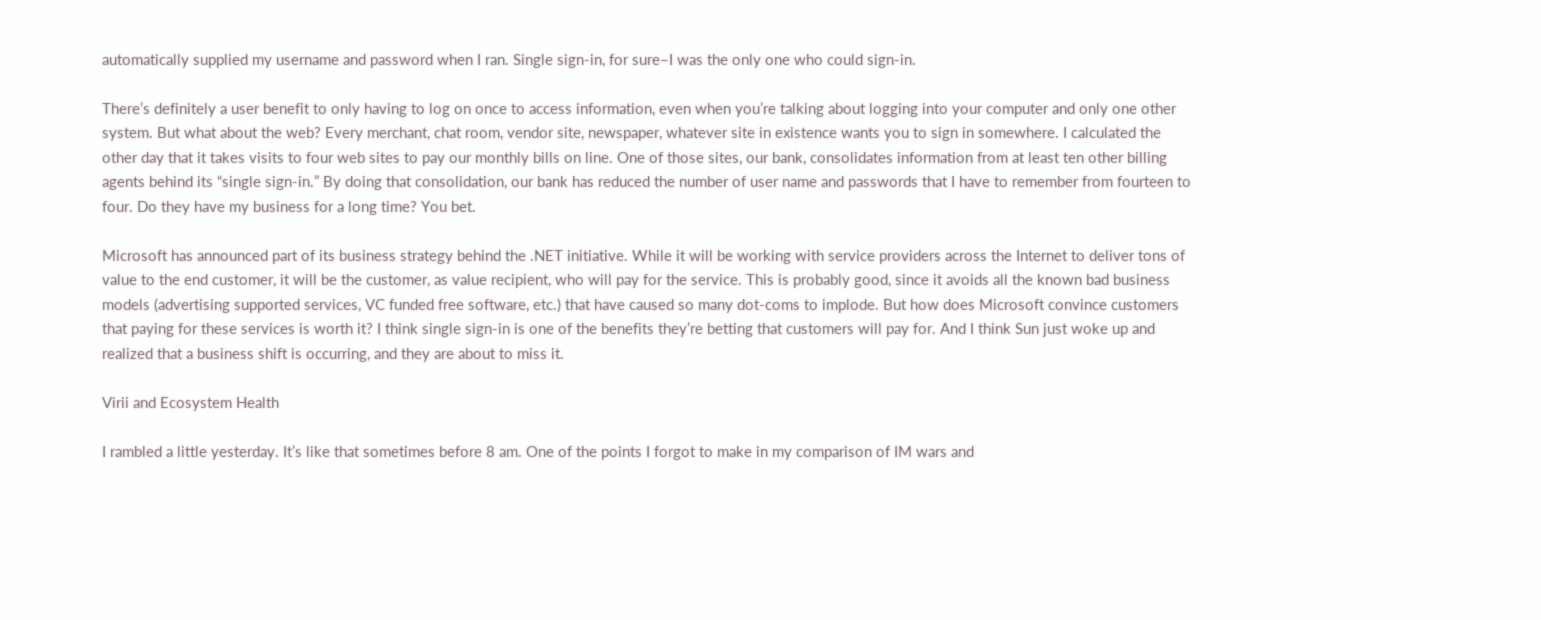automatically supplied my username and password when I ran. Single sign-in, for sure–I was the only one who could sign-in.

There’s definitely a user benefit to only having to log on once to access information, even when you’re talking about logging into your computer and only one other system. But what about the web? Every merchant, chat room, vendor site, newspaper, whatever site in existence wants you to sign in somewhere. I calculated the other day that it takes visits to four web sites to pay our monthly bills on line. One of those sites, our bank, consolidates information from at least ten other billing agents behind its “single sign-in.” By doing that consolidation, our bank has reduced the number of user name and passwords that I have to remember from fourteen to four. Do they have my business for a long time? You bet.

Microsoft has announced part of its business strategy behind the .NET initiative. While it will be working with service providers across the Internet to deliver tons of value to the end customer, it will be the customer, as value recipient, who will pay for the service. This is probably good, since it avoids all the known bad business models (advertising supported services, VC funded free software, etc.) that have caused so many dot-coms to implode. But how does Microsoft convince customers that paying for these services is worth it? I think single sign-in is one of the benefits they’re betting that customers will pay for. And I think Sun just woke up and realized that a business shift is occurring, and they are about to miss it.

Virii and Ecosystem Health

I rambled a little yesterday. It’s like that sometimes before 8 am. One of the points I forgot to make in my comparison of IM wars and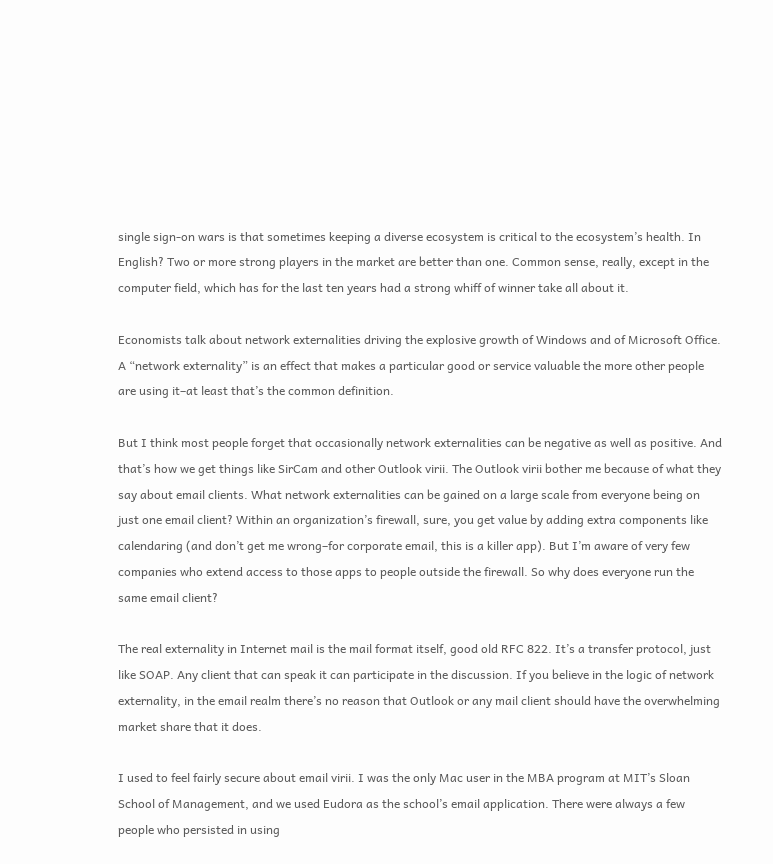single sign-on wars is that sometimes keeping a diverse ecosystem is critical to the ecosystem’s health. In English? Two or more strong players in the market are better than one. Common sense, really, except in the computer field, which has for the last ten years had a strong whiff of winner take all about it.

Economists talk about network externalities driving the explosive growth of Windows and of Microsoft Office. A “network externality” is an effect that makes a particular good or service valuable the more other people are using it–at least that’s the common definition.

But I think most people forget that occasionally network externalities can be negative as well as positive. And that’s how we get things like SirCam and other Outlook virii. The Outlook virii bother me because of what they say about email clients. What network externalities can be gained on a large scale from everyone being on just one email client? Within an organization’s firewall, sure, you get value by adding extra components like calendaring (and don’t get me wrong–for corporate email, this is a killer app). But I’m aware of very few companies who extend access to those apps to people outside the firewall. So why does everyone run the same email client?

The real externality in Internet mail is the mail format itself, good old RFC 822. It’s a transfer protocol, just like SOAP. Any client that can speak it can participate in the discussion. If you believe in the logic of network externality, in the email realm there’s no reason that Outlook or any mail client should have the overwhelming market share that it does.

I used to feel fairly secure about email virii. I was the only Mac user in the MBA program at MIT’s Sloan School of Management, and we used Eudora as the school’s email application. There were always a few people who persisted in using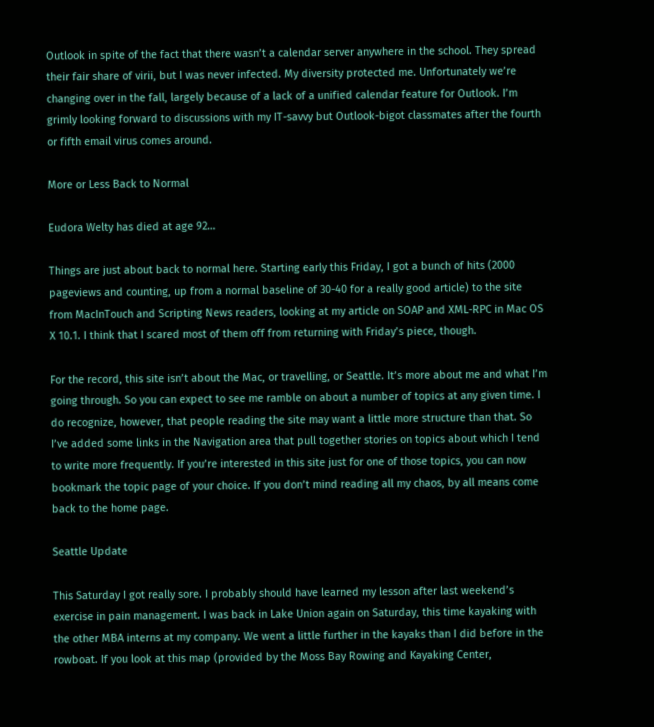Outlook in spite of the fact that there wasn’t a calendar server anywhere in the school. They spread their fair share of virii, but I was never infected. My diversity protected me. Unfortunately we’re changing over in the fall, largely because of a lack of a unified calendar feature for Outlook. I’m grimly looking forward to discussions with my IT-savvy but Outlook-bigot classmates after the fourth or fifth email virus comes around.

More or Less Back to Normal

Eudora Welty has died at age 92…

Things are just about back to normal here. Starting early this Friday, I got a bunch of hits (2000 pageviews and counting, up from a normal baseline of 30-40 for a really good article) to the site from MacInTouch and Scripting News readers, looking at my article on SOAP and XML-RPC in Mac OS X 10.1. I think that I scared most of them off from returning with Friday’s piece, though.

For the record, this site isn’t about the Mac, or travelling, or Seattle. It’s more about me and what I’m going through. So you can expect to see me ramble on about a number of topics at any given time. I do recognize, however, that people reading the site may want a little more structure than that. So I’ve added some links in the Navigation area that pull together stories on topics about which I tend to write more frequently. If you’re interested in this site just for one of those topics, you can now bookmark the topic page of your choice. If you don’t mind reading all my chaos, by all means come back to the home page.

Seattle Update

This Saturday I got really sore. I probably should have learned my lesson after last weekend’s exercise in pain management. I was back in Lake Union again on Saturday, this time kayaking with the other MBA interns at my company. We went a little further in the kayaks than I did before in the rowboat. If you look at this map (provided by the Moss Bay Rowing and Kayaking Center,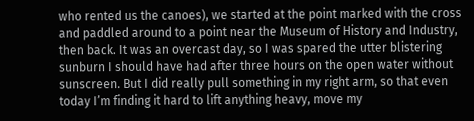who rented us the canoes), we started at the point marked with the cross and paddled around to a point near the Museum of History and Industry, then back. It was an overcast day, so I was spared the utter blistering sunburn I should have had after three hours on the open water without sunscreen. But I did really pull something in my right arm, so that even today I’m finding it hard to lift anything heavy, move my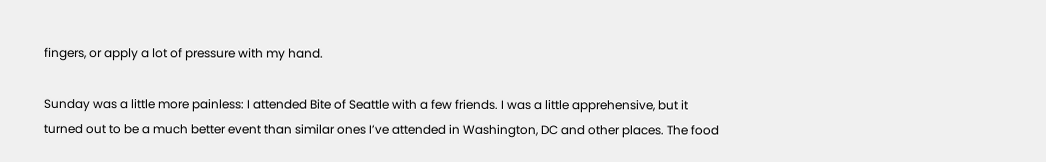fingers, or apply a lot of pressure with my hand.

Sunday was a little more painless: I attended Bite of Seattle with a few friends. I was a little apprehensive, but it turned out to be a much better event than similar ones I’ve attended in Washington, DC and other places. The food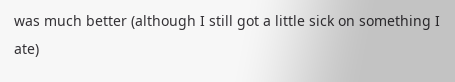was much better (although I still got a little sick on something I ate)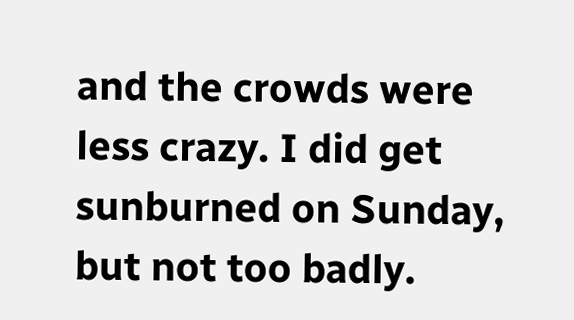and the crowds were less crazy. I did get sunburned on Sunday, but not too badly.